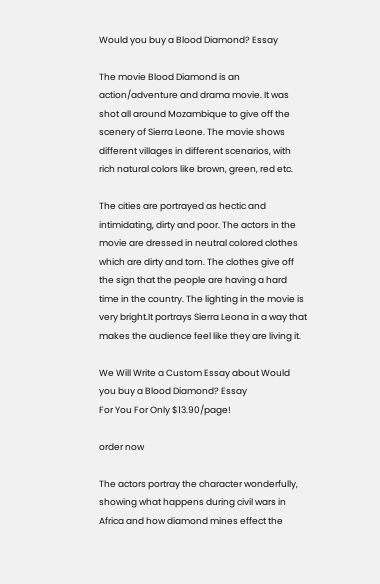Would you buy a Blood Diamond? Essay

The movie Blood Diamond is an action/adventure and drama movie. It was shot all around Mozambique to give off the scenery of Sierra Leone. The movie shows different villages in different scenarios, with rich natural colors like brown, green, red etc.

The cities are portrayed as hectic and intimidating, dirty and poor. The actors in the movie are dressed in neutral colored clothes which are dirty and torn. The clothes give off the sign that the people are having a hard time in the country. The lighting in the movie is very bright.It portrays Sierra Leona in a way that makes the audience feel like they are living it.

We Will Write a Custom Essay about Would you buy a Blood Diamond? Essay
For You For Only $13.90/page!

order now

The actors portray the character wonderfully, showing what happens during civil wars in Africa and how diamond mines effect the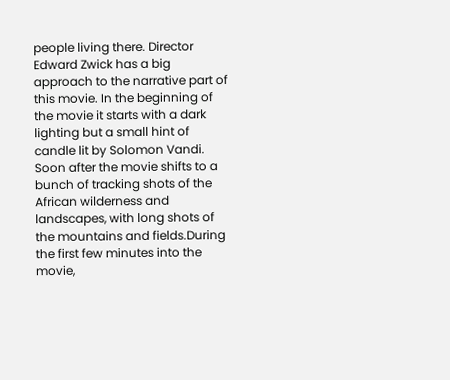people living there. Director Edward Zwick has a big approach to the narrative part of this movie. In the beginning of the movie it starts with a dark lighting but a small hint of candle lit by Solomon Vandi. Soon after the movie shifts to a bunch of tracking shots of the African wilderness and landscapes, with long shots of the mountains and fields.During the first few minutes into the movie,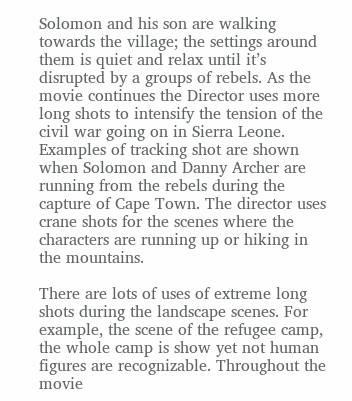Solomon and his son are walking towards the village; the settings around them is quiet and relax until it’s disrupted by a groups of rebels. As the movie continues the Director uses more long shots to intensify the tension of the civil war going on in Sierra Leone. Examples of tracking shot are shown when Solomon and Danny Archer are running from the rebels during the capture of Cape Town. The director uses crane shots for the scenes where the characters are running up or hiking in the mountains.

There are lots of uses of extreme long shots during the landscape scenes. For example, the scene of the refugee camp, the whole camp is show yet not human figures are recognizable. Throughout the movie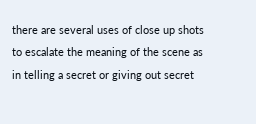there are several uses of close up shots to escalate the meaning of the scene as in telling a secret or giving out secret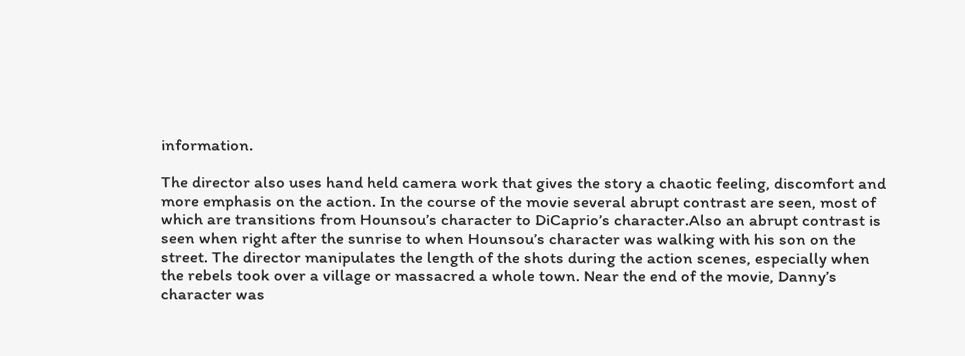information.

The director also uses hand held camera work that gives the story a chaotic feeling, discomfort and more emphasis on the action. In the course of the movie several abrupt contrast are seen, most of which are transitions from Hounsou’s character to DiCaprio’s character.Also an abrupt contrast is seen when right after the sunrise to when Hounsou’s character was walking with his son on the street. The director manipulates the length of the shots during the action scenes, especially when the rebels took over a village or massacred a whole town. Near the end of the movie, Danny’s character was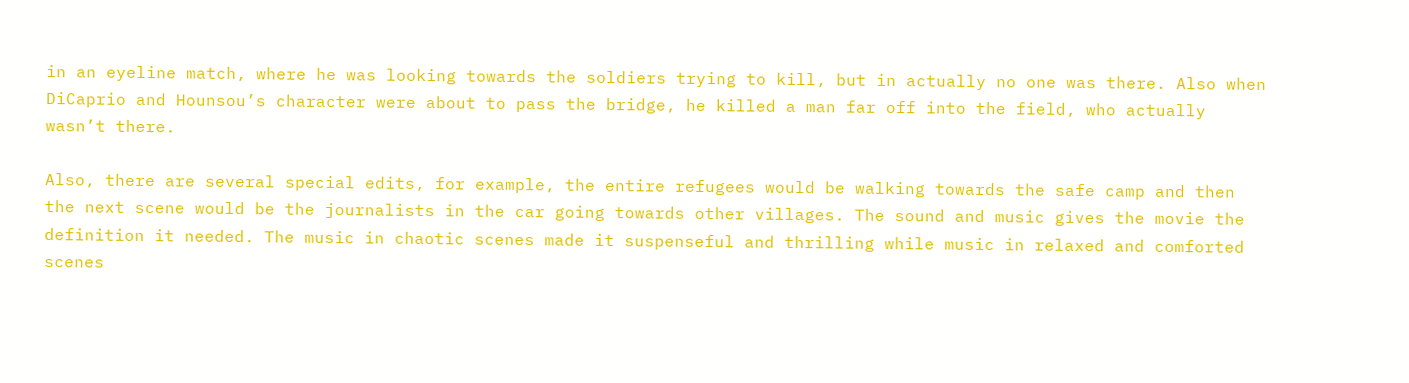in an eyeline match, where he was looking towards the soldiers trying to kill, but in actually no one was there. Also when DiCaprio and Hounsou’s character were about to pass the bridge, he killed a man far off into the field, who actually wasn’t there.

Also, there are several special edits, for example, the entire refugees would be walking towards the safe camp and then the next scene would be the journalists in the car going towards other villages. The sound and music gives the movie the definition it needed. The music in chaotic scenes made it suspenseful and thrilling while music in relaxed and comforted scenes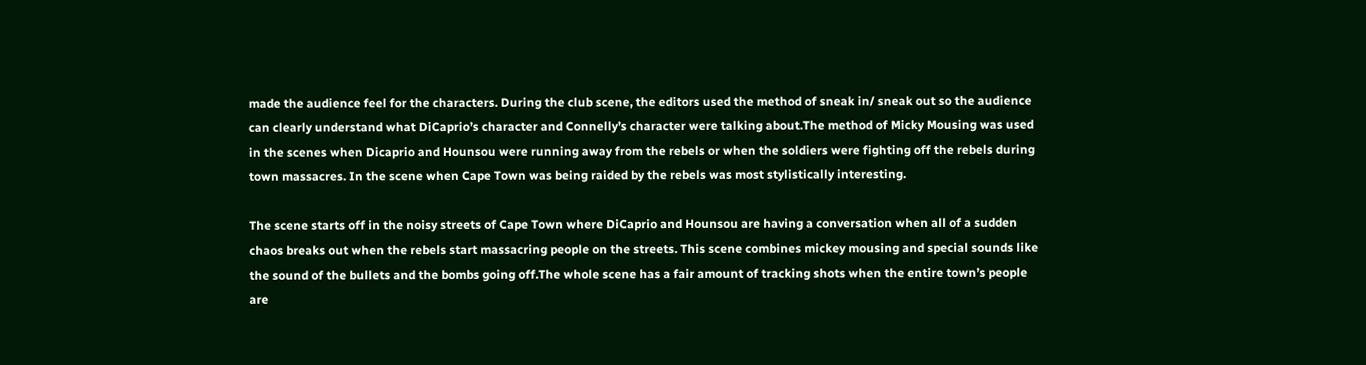made the audience feel for the characters. During the club scene, the editors used the method of sneak in/ sneak out so the audience can clearly understand what DiCaprio’s character and Connelly’s character were talking about.The method of Micky Mousing was used in the scenes when Dicaprio and Hounsou were running away from the rebels or when the soldiers were fighting off the rebels during town massacres. In the scene when Cape Town was being raided by the rebels was most stylistically interesting.

The scene starts off in the noisy streets of Cape Town where DiCaprio and Hounsou are having a conversation when all of a sudden chaos breaks out when the rebels start massacring people on the streets. This scene combines mickey mousing and special sounds like the sound of the bullets and the bombs going off.The whole scene has a fair amount of tracking shots when the entire town’s people are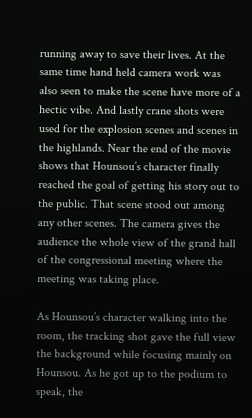running away to save their lives. At the same time hand held camera work was also seen to make the scene have more of a hectic vibe. And lastly crane shots were used for the explosion scenes and scenes in the highlands. Near the end of the movie shows that Hounsou’s character finally reached the goal of getting his story out to the public. That scene stood out among any other scenes. The camera gives the audience the whole view of the grand hall of the congressional meeting where the meeting was taking place.

As Hounsou’s character walking into the room, the tracking shot gave the full view the background while focusing mainly on Hounsou. As he got up to the podium to speak, the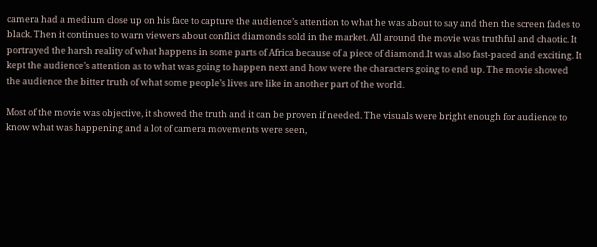camera had a medium close up on his face to capture the audience’s attention to what he was about to say and then the screen fades to black. Then it continues to warn viewers about conflict diamonds sold in the market. All around the movie was truthful and chaotic. It portrayed the harsh reality of what happens in some parts of Africa because of a piece of diamond.It was also fast-paced and exciting. It kept the audience’s attention as to what was going to happen next and how were the characters going to end up. The movie showed the audience the bitter truth of what some people’s lives are like in another part of the world.

Most of the movie was objective, it showed the truth and it can be proven if needed. The visuals were bright enough for audience to know what was happening and a lot of camera movements were seen,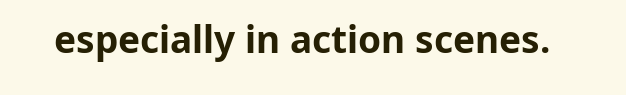especially in action scenes.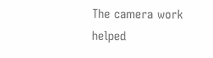The camera work helped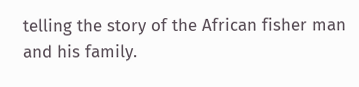telling the story of the African fisher man and his family.